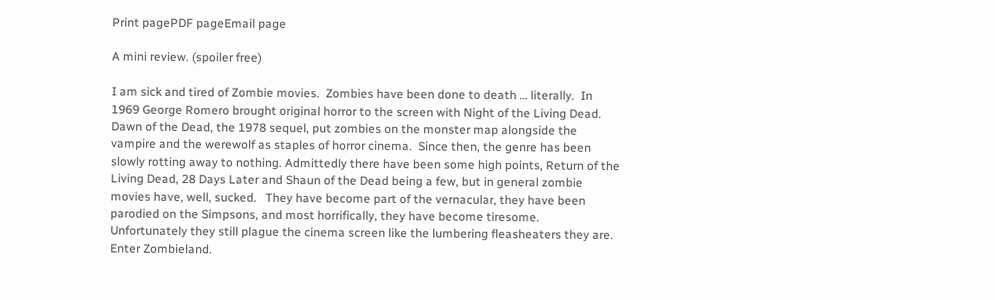Print pagePDF pageEmail page

A mini review. (spoiler free)

I am sick and tired of Zombie movies.  Zombies have been done to death … literally.  In 1969 George Romero brought original horror to the screen with Night of the Living Dead. Dawn of the Dead, the 1978 sequel, put zombies on the monster map alongside the vampire and the werewolf as staples of horror cinema.  Since then, the genre has been slowly rotting away to nothing. Admittedly there have been some high points, Return of the Living Dead, 28 Days Later and Shaun of the Dead being a few, but in general zombie movies have, well, sucked.   They have become part of the vernacular, they have been parodied on the Simpsons, and most horrifically, they have become tiresome.  Unfortunately they still plague the cinema screen like the lumbering fleasheaters they are.  Enter Zombieland.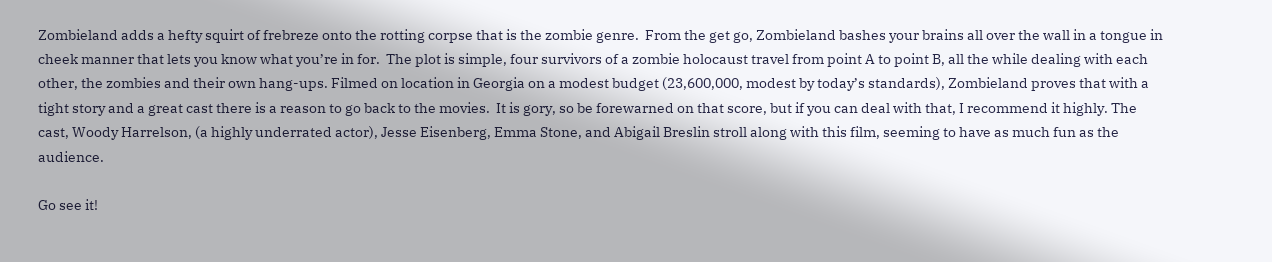Zombieland adds a hefty squirt of frebreze onto the rotting corpse that is the zombie genre.  From the get go, Zombieland bashes your brains all over the wall in a tongue in cheek manner that lets you know what you’re in for.  The plot is simple, four survivors of a zombie holocaust travel from point A to point B, all the while dealing with each other, the zombies and their own hang-ups. Filmed on location in Georgia on a modest budget (23,600,000, modest by today’s standards), Zombieland proves that with a tight story and a great cast there is a reason to go back to the movies.  It is gory, so be forewarned on that score, but if you can deal with that, I recommend it highly. The cast, Woody Harrelson, (a highly underrated actor), Jesse Eisenberg, Emma Stone, and Abigail Breslin stroll along with this film, seeming to have as much fun as the audience.

Go see it!